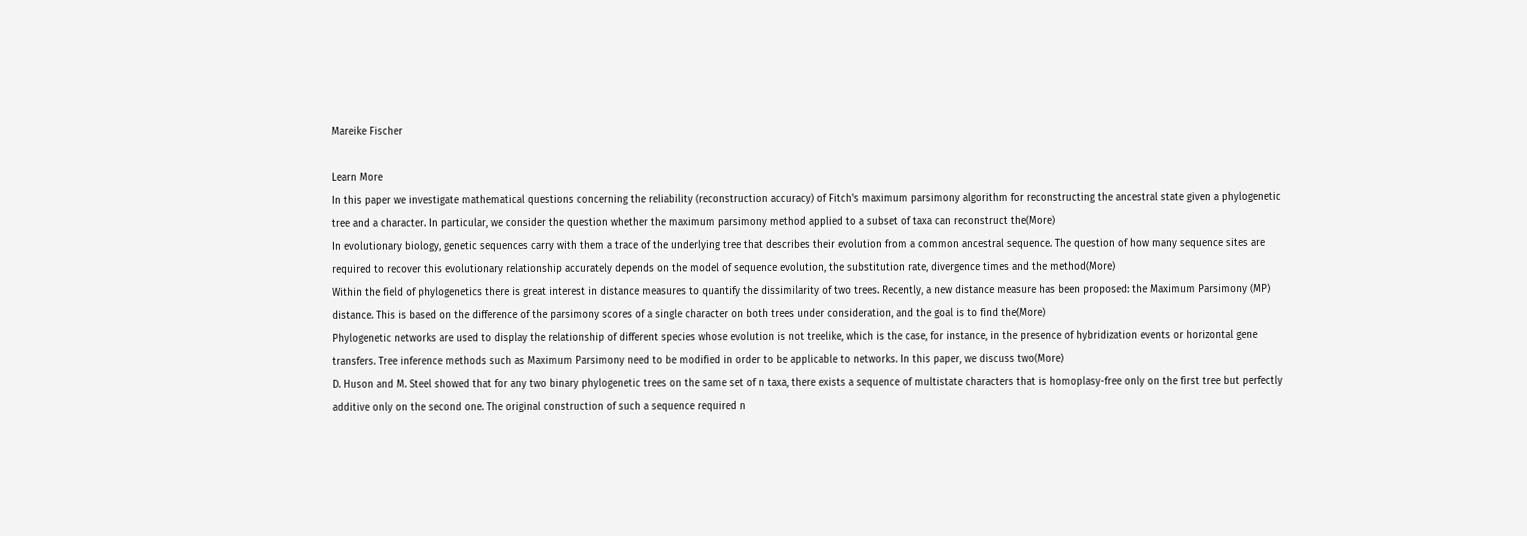Mareike Fischer

Learn More
In this paper we investigate mathematical questions concerning the reliability (reconstruction accuracy) of Fitch's maximum parsimony algorithm for reconstructing the ancestral state given a phylogenetic tree and a character. In particular, we consider the question whether the maximum parsimony method applied to a subset of taxa can reconstruct the(More)
In evolutionary biology, genetic sequences carry with them a trace of the underlying tree that describes their evolution from a common ancestral sequence. The question of how many sequence sites are required to recover this evolutionary relationship accurately depends on the model of sequence evolution, the substitution rate, divergence times and the method(More)
Within the field of phylogenetics there is great interest in distance measures to quantify the dissimilarity of two trees. Recently, a new distance measure has been proposed: the Maximum Parsimony (MP) distance. This is based on the difference of the parsimony scores of a single character on both trees under consideration, and the goal is to find the(More)
Phylogenetic networks are used to display the relationship of different species whose evolution is not treelike, which is the case, for instance, in the presence of hybridization events or horizontal gene transfers. Tree inference methods such as Maximum Parsimony need to be modified in order to be applicable to networks. In this paper, we discuss two(More)
D. Huson and M. Steel showed that for any two binary phylogenetic trees on the same set of n taxa, there exists a sequence of multistate characters that is homoplasy-free only on the first tree but perfectly additive only on the second one. The original construction of such a sequence required n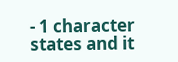- 1 character states and it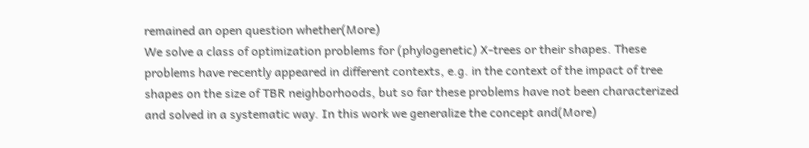remained an open question whether(More)
We solve a class of optimization problems for (phylogenetic) X-trees or their shapes. These problems have recently appeared in different contexts, e.g. in the context of the impact of tree shapes on the size of TBR neighborhoods, but so far these problems have not been characterized and solved in a systematic way. In this work we generalize the concept and(More)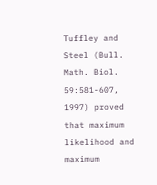Tuffley and Steel (Bull. Math. Biol. 59:581-607, 1997) proved that maximum likelihood and maximum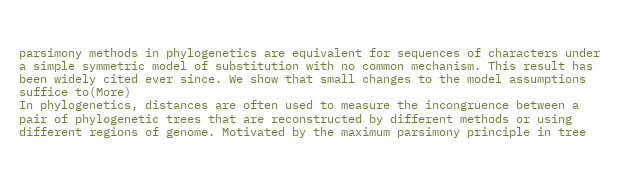parsimony methods in phylogenetics are equivalent for sequences of characters under a simple symmetric model of substitution with no common mechanism. This result has been widely cited ever since. We show that small changes to the model assumptions suffice to(More)
In phylogenetics, distances are often used to measure the incongruence between a pair of phylogenetic trees that are reconstructed by different methods or using different regions of genome. Motivated by the maximum parsimony principle in tree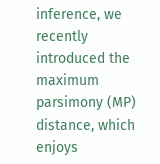inference, we recently introduced the maximum parsimony (MP) distance, which enjoys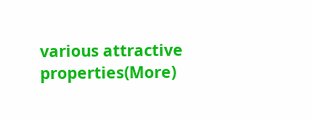various attractive properties(More)